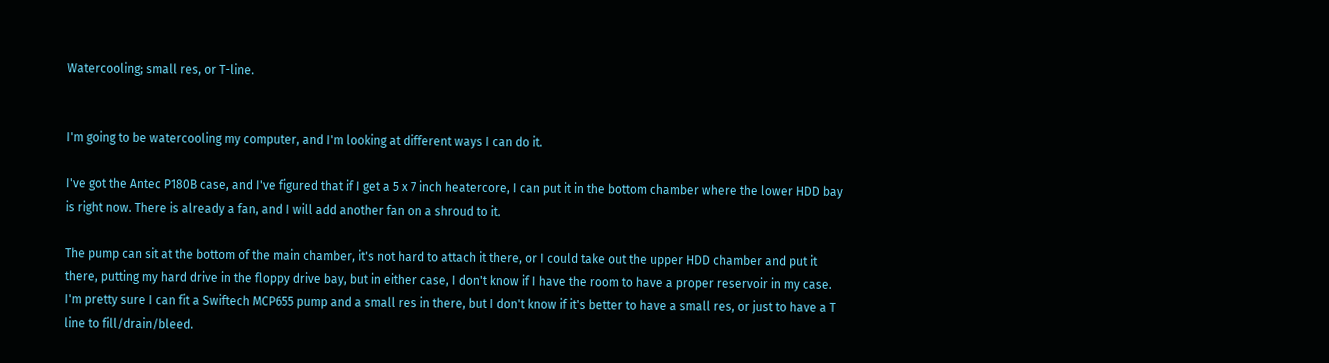Watercooling; small res, or T-line.


I'm going to be watercooling my computer, and I'm looking at different ways I can do it.

I've got the Antec P180B case, and I've figured that if I get a 5 x 7 inch heatercore, I can put it in the bottom chamber where the lower HDD bay is right now. There is already a fan, and I will add another fan on a shroud to it.

The pump can sit at the bottom of the main chamber, it's not hard to attach it there, or I could take out the upper HDD chamber and put it there, putting my hard drive in the floppy drive bay, but in either case, I don't know if I have the room to have a proper reservoir in my case. I'm pretty sure I can fit a Swiftech MCP655 pump and a small res in there, but I don't know if it's better to have a small res, or just to have a T line to fill/drain/bleed.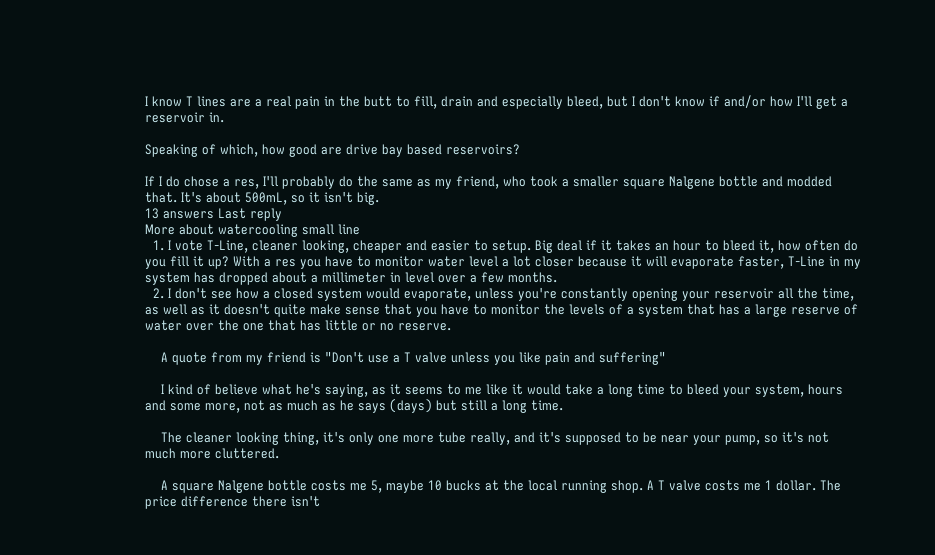I know T lines are a real pain in the butt to fill, drain and especially bleed, but I don't know if and/or how I'll get a reservoir in.

Speaking of which, how good are drive bay based reservoirs?

If I do chose a res, I'll probably do the same as my friend, who took a smaller square Nalgene bottle and modded that. It's about 500mL, so it isn't big.
13 answers Last reply
More about watercooling small line
  1. I vote T-Line, cleaner looking, cheaper and easier to setup. Big deal if it takes an hour to bleed it, how often do you fill it up? With a res you have to monitor water level a lot closer because it will evaporate faster, T-Line in my system has dropped about a millimeter in level over a few months.
  2. I don't see how a closed system would evaporate, unless you're constantly opening your reservoir all the time, as well as it doesn't quite make sense that you have to monitor the levels of a system that has a large reserve of water over the one that has little or no reserve.

    A quote from my friend is "Don't use a T valve unless you like pain and suffering"

    I kind of believe what he's saying, as it seems to me like it would take a long time to bleed your system, hours and some more, not as much as he says (days) but still a long time.

    The cleaner looking thing, it's only one more tube really, and it's supposed to be near your pump, so it's not much more cluttered.

    A square Nalgene bottle costs me 5, maybe 10 bucks at the local running shop. A T valve costs me 1 dollar. The price difference there isn't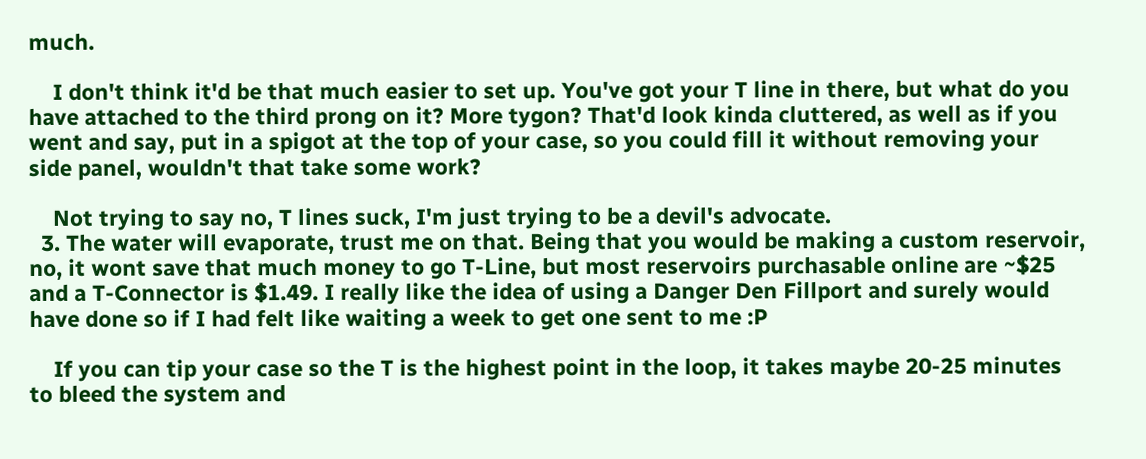much.

    I don't think it'd be that much easier to set up. You've got your T line in there, but what do you have attached to the third prong on it? More tygon? That'd look kinda cluttered, as well as if you went and say, put in a spigot at the top of your case, so you could fill it without removing your side panel, wouldn't that take some work?

    Not trying to say no, T lines suck, I'm just trying to be a devil's advocate.
  3. The water will evaporate, trust me on that. Being that you would be making a custom reservoir, no, it wont save that much money to go T-Line, but most reservoirs purchasable online are ~$25 and a T-Connector is $1.49. I really like the idea of using a Danger Den Fillport and surely would have done so if I had felt like waiting a week to get one sent to me :P

    If you can tip your case so the T is the highest point in the loop, it takes maybe 20-25 minutes to bleed the system and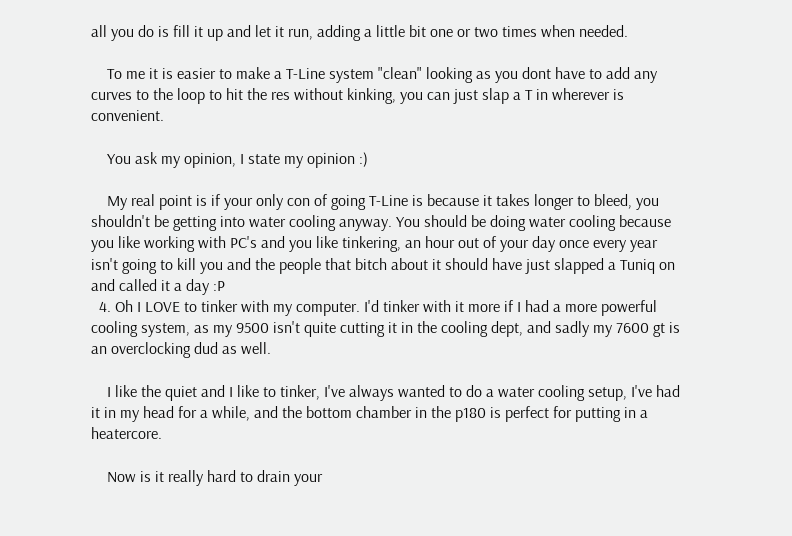all you do is fill it up and let it run, adding a little bit one or two times when needed.

    To me it is easier to make a T-Line system "clean" looking as you dont have to add any curves to the loop to hit the res without kinking, you can just slap a T in wherever is convenient.

    You ask my opinion, I state my opinion :)

    My real point is if your only con of going T-Line is because it takes longer to bleed, you shouldn't be getting into water cooling anyway. You should be doing water cooling because you like working with PC's and you like tinkering, an hour out of your day once every year isn't going to kill you and the people that bitch about it should have just slapped a Tuniq on and called it a day :P
  4. Oh I LOVE to tinker with my computer. I'd tinker with it more if I had a more powerful cooling system, as my 9500 isn't quite cutting it in the cooling dept, and sadly my 7600 gt is an overclocking dud as well.

    I like the quiet and I like to tinker, I've always wanted to do a water cooling setup, I've had it in my head for a while, and the bottom chamber in the p180 is perfect for putting in a heatercore.

    Now is it really hard to drain your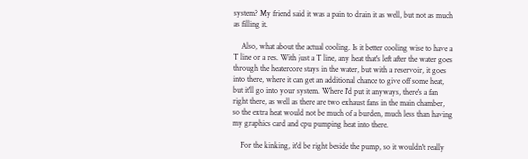system? My friend said it was a pain to drain it as well, but not as much as filling it.

    Also, what about the actual cooling. Is it better cooling wise to have a T line or a res. With just a T line, any heat that's left after the water goes through the heatercore stays in the water, but with a reservoir, it goes into there, where it can get an additional chance to give off some heat, but it'll go into your system. Where I'd put it anyways, there's a fan right there, as well as there are two exhaust fans in the main chamber, so the extra heat would not be much of a burden, much less than having my graphics card and cpu pumping heat into there.

    For the kinking, it'd be right beside the pump, so it wouldn't really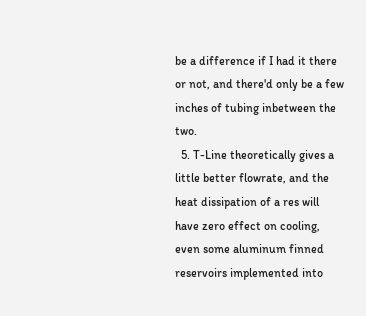be a difference if I had it there or not, and there'd only be a few inches of tubing inbetween the two.
  5. T-Line theoretically gives a little better flowrate, and the heat dissipation of a res will have zero effect on cooling, even some aluminum finned reservoirs implemented into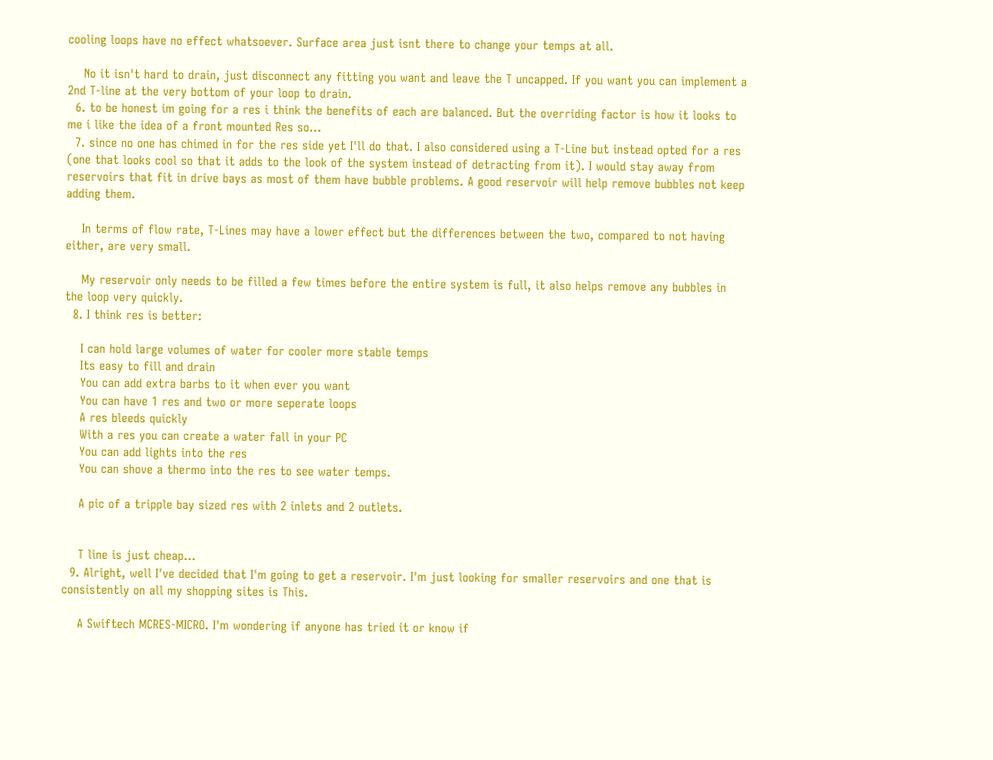cooling loops have no effect whatsoever. Surface area just isnt there to change your temps at all.

    No it isn't hard to drain, just disconnect any fitting you want and leave the T uncapped. If you want you can implement a 2nd T-line at the very bottom of your loop to drain.
  6. to be honest im going for a res i think the benefits of each are balanced. But the overriding factor is how it looks to me i like the idea of a front mounted Res so...
  7. since no one has chimed in for the res side yet I'll do that. I also considered using a T-Line but instead opted for a res (one that looks cool so that it adds to the look of the system instead of detracting from it). I would stay away from reservoirs that fit in drive bays as most of them have bubble problems. A good reservoir will help remove bubbles not keep adding them.

    In terms of flow rate, T-Lines may have a lower effect but the differences between the two, compared to not having either, are very small.

    My reservoir only needs to be filled a few times before the entire system is full, it also helps remove any bubbles in the loop very quickly.
  8. I think res is better:

    I can hold large volumes of water for cooler more stable temps
    Its easy to fill and drain
    You can add extra barbs to it when ever you want
    You can have 1 res and two or more seperate loops
    A res bleeds quickly
    With a res you can create a water fall in your PC
    You can add lights into the res
    You can shove a thermo into the res to see water temps.

    A pic of a tripple bay sized res with 2 inlets and 2 outlets.


    T line is just cheap...
  9. Alright, well I've decided that I'm going to get a reservoir. I'm just looking for smaller reservoirs and one that is consistently on all my shopping sites is This.

    A Swiftech MCRES-MICRO. I'm wondering if anyone has tried it or know if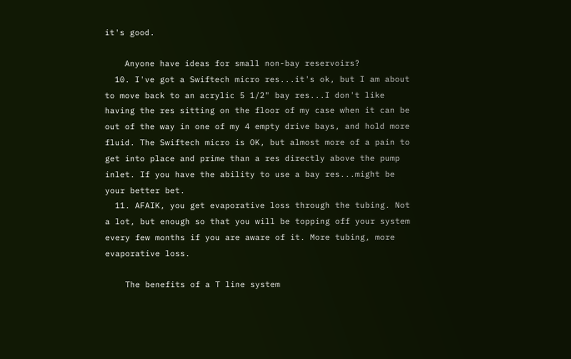it's good.

    Anyone have ideas for small non-bay reservoirs?
  10. I've got a Swiftech micro res...it's ok, but I am about to move back to an acrylic 5 1/2" bay res...I don't like having the res sitting on the floor of my case when it can be out of the way in one of my 4 empty drive bays, and hold more fluid. The Swiftech micro is OK, but almost more of a pain to get into place and prime than a res directly above the pump inlet. If you have the ability to use a bay res...might be your better bet.
  11. AFAIK, you get evaporative loss through the tubing. Not a lot, but enough so that you will be topping off your system every few months if you are aware of it. More tubing, more evaporative loss.

    The benefits of a T line system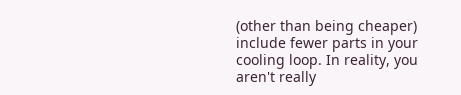(other than being cheaper) include fewer parts in your cooling loop. In reality, you aren't really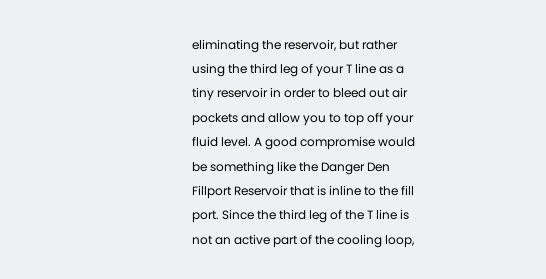eliminating the reservoir, but rather using the third leg of your T line as a tiny reservoir in order to bleed out air pockets and allow you to top off your fluid level. A good compromise would be something like the Danger Den Fillport Reservoir that is inline to the fill port. Since the third leg of the T line is not an active part of the cooling loop,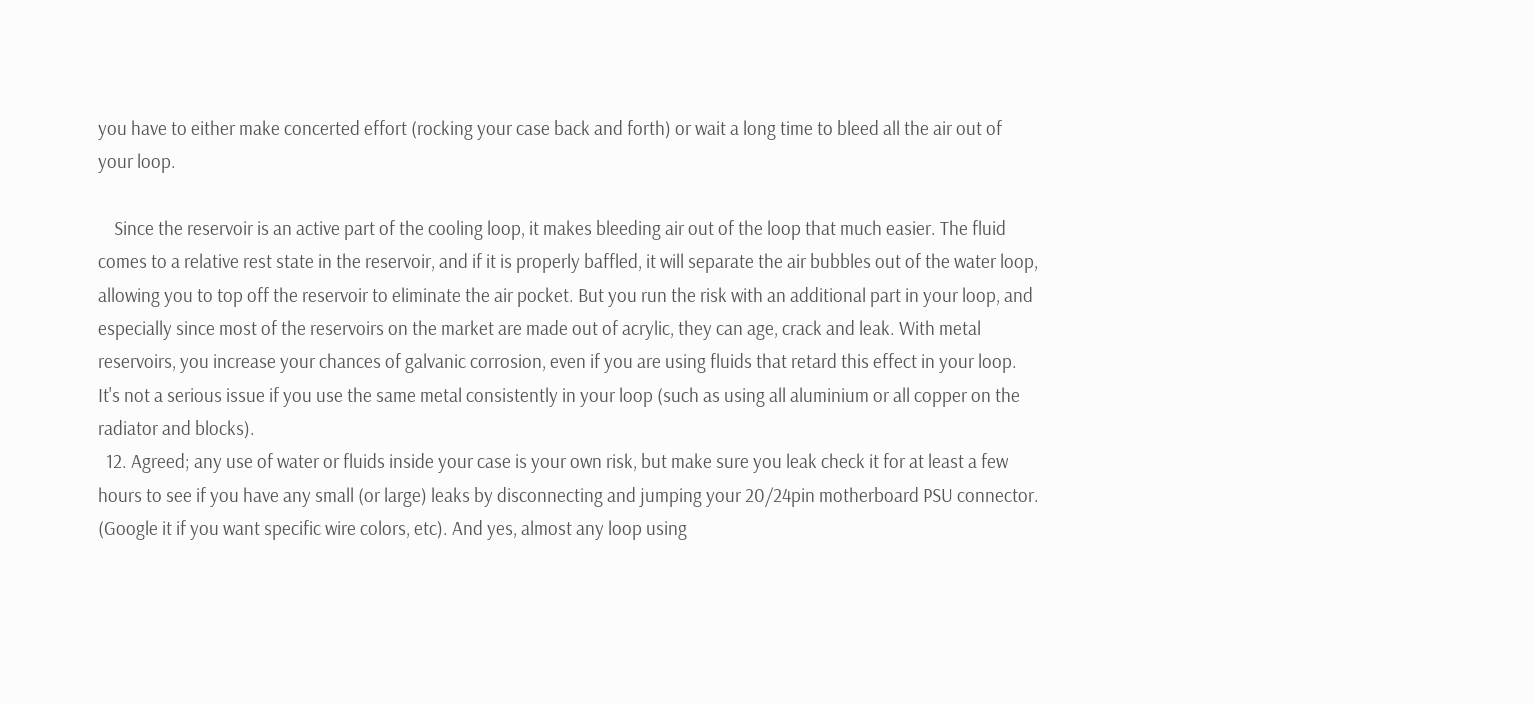you have to either make concerted effort (rocking your case back and forth) or wait a long time to bleed all the air out of your loop.

    Since the reservoir is an active part of the cooling loop, it makes bleeding air out of the loop that much easier. The fluid comes to a relative rest state in the reservoir, and if it is properly baffled, it will separate the air bubbles out of the water loop, allowing you to top off the reservoir to eliminate the air pocket. But you run the risk with an additional part in your loop, and especially since most of the reservoirs on the market are made out of acrylic, they can age, crack and leak. With metal reservoirs, you increase your chances of galvanic corrosion, even if you are using fluids that retard this effect in your loop. It's not a serious issue if you use the same metal consistently in your loop (such as using all aluminium or all copper on the radiator and blocks).
  12. Agreed; any use of water or fluids inside your case is your own risk, but make sure you leak check it for at least a few hours to see if you have any small (or large) leaks by disconnecting and jumping your 20/24pin motherboard PSU connector. (Google it if you want specific wire colors, etc). And yes, almost any loop using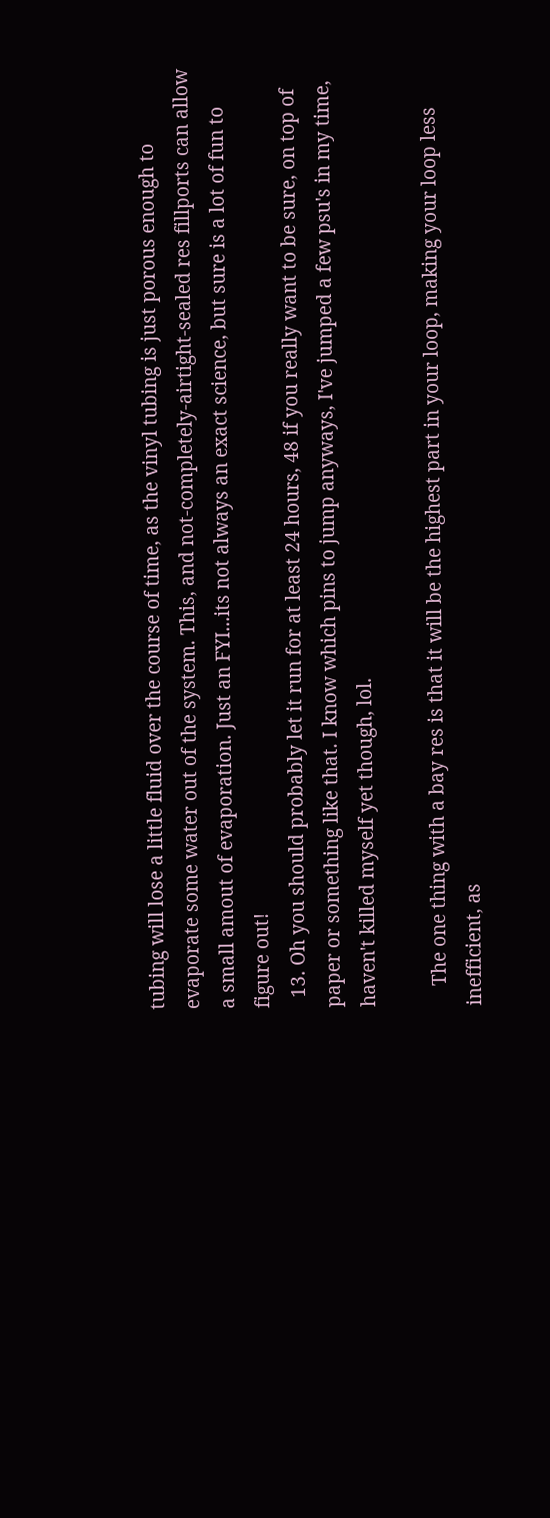tubing will lose a little fluid over the course of time, as the vinyl tubing is just porous enough to evaporate some water out of the system. This, and not-completely-airtight-sealed res fillports can allow a small amout of evaporation. Just an FYI...its not always an exact science, but sure is a lot of fun to figure out!
  13. Oh you should probably let it run for at least 24 hours, 48 if you really want to be sure, on top of paper or something like that. I know which pins to jump anyways, I've jumped a few psu's in my time, haven't killed myself yet though, lol.

    The one thing with a bay res is that it will be the highest part in your loop, making your loop less inefficient, as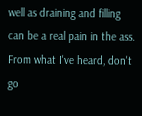well as draining and filling can be a real pain in the ass. From what I've heard, don't go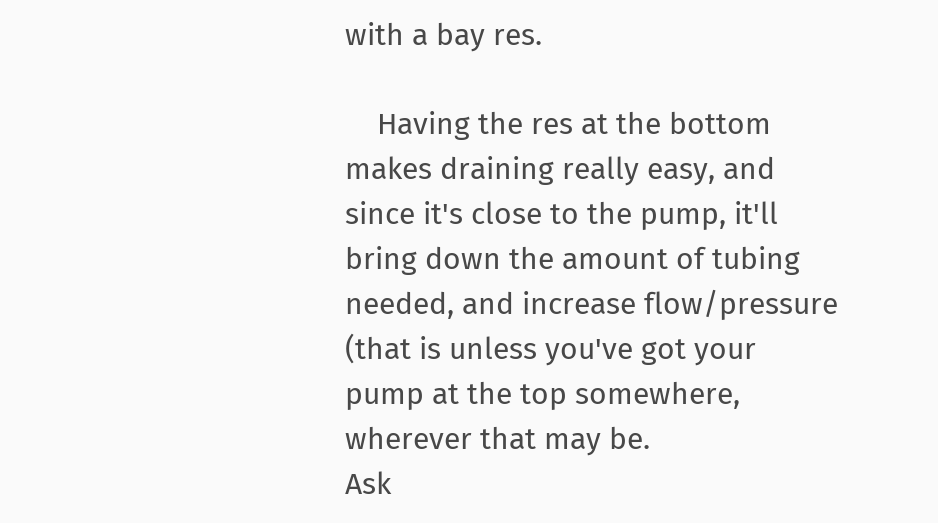with a bay res.

    Having the res at the bottom makes draining really easy, and since it's close to the pump, it'll bring down the amount of tubing needed, and increase flow/pressure (that is unless you've got your pump at the top somewhere, wherever that may be.
Ask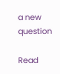a new question

Read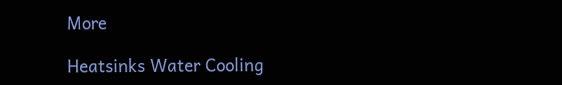More

Heatsinks Water Cooling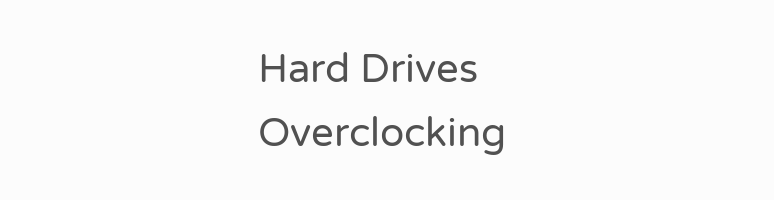Hard Drives Overclocking